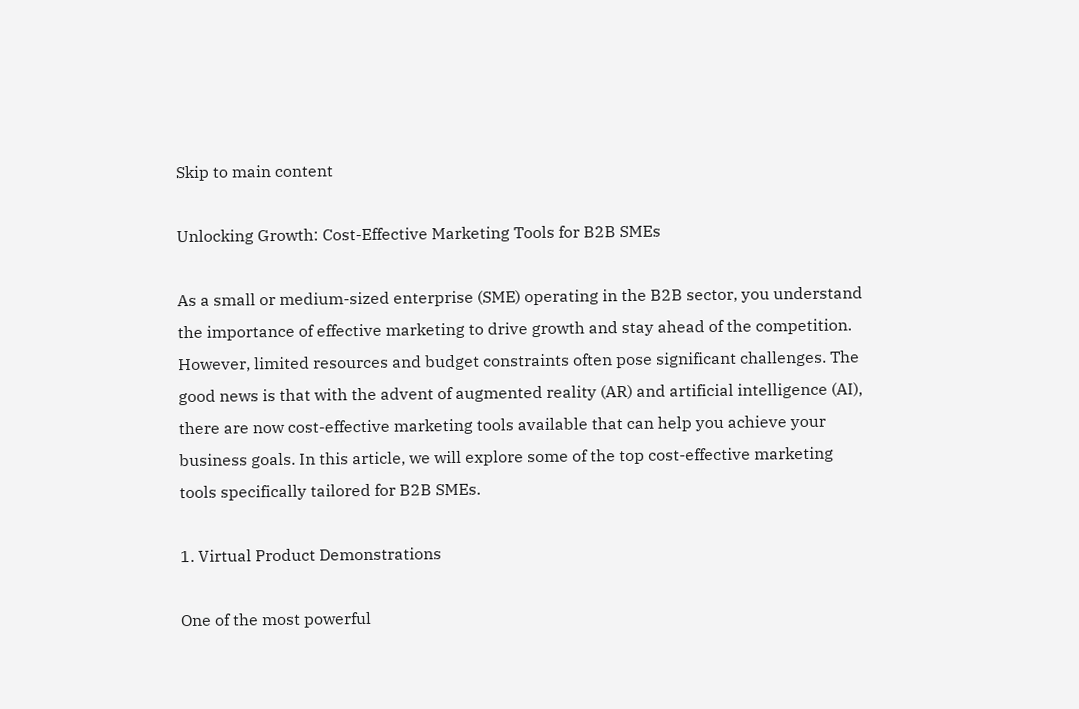Skip to main content

Unlocking Growth: Cost-Effective Marketing Tools for B2B SMEs

As a small or medium-sized enterprise (SME) operating in the B2B sector, you understand the importance of effective marketing to drive growth and stay ahead of the competition. However, limited resources and budget constraints often pose significant challenges. The good news is that with the advent of augmented reality (AR) and artificial intelligence (AI), there are now cost-effective marketing tools available that can help you achieve your business goals. In this article, we will explore some of the top cost-effective marketing tools specifically tailored for B2B SMEs.

1. Virtual Product Demonstrations

One of the most powerful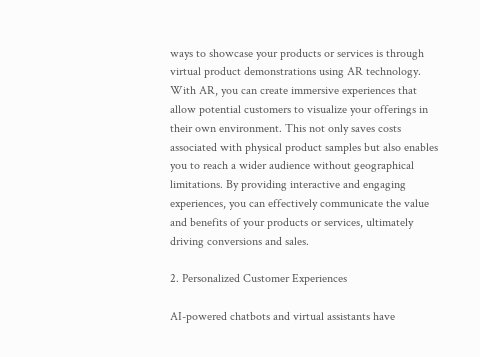ways to showcase your products or services is through virtual product demonstrations using AR technology. With AR, you can create immersive experiences that allow potential customers to visualize your offerings in their own environment. This not only saves costs associated with physical product samples but also enables you to reach a wider audience without geographical limitations. By providing interactive and engaging experiences, you can effectively communicate the value and benefits of your products or services, ultimately driving conversions and sales.

2. Personalized Customer Experiences

AI-powered chatbots and virtual assistants have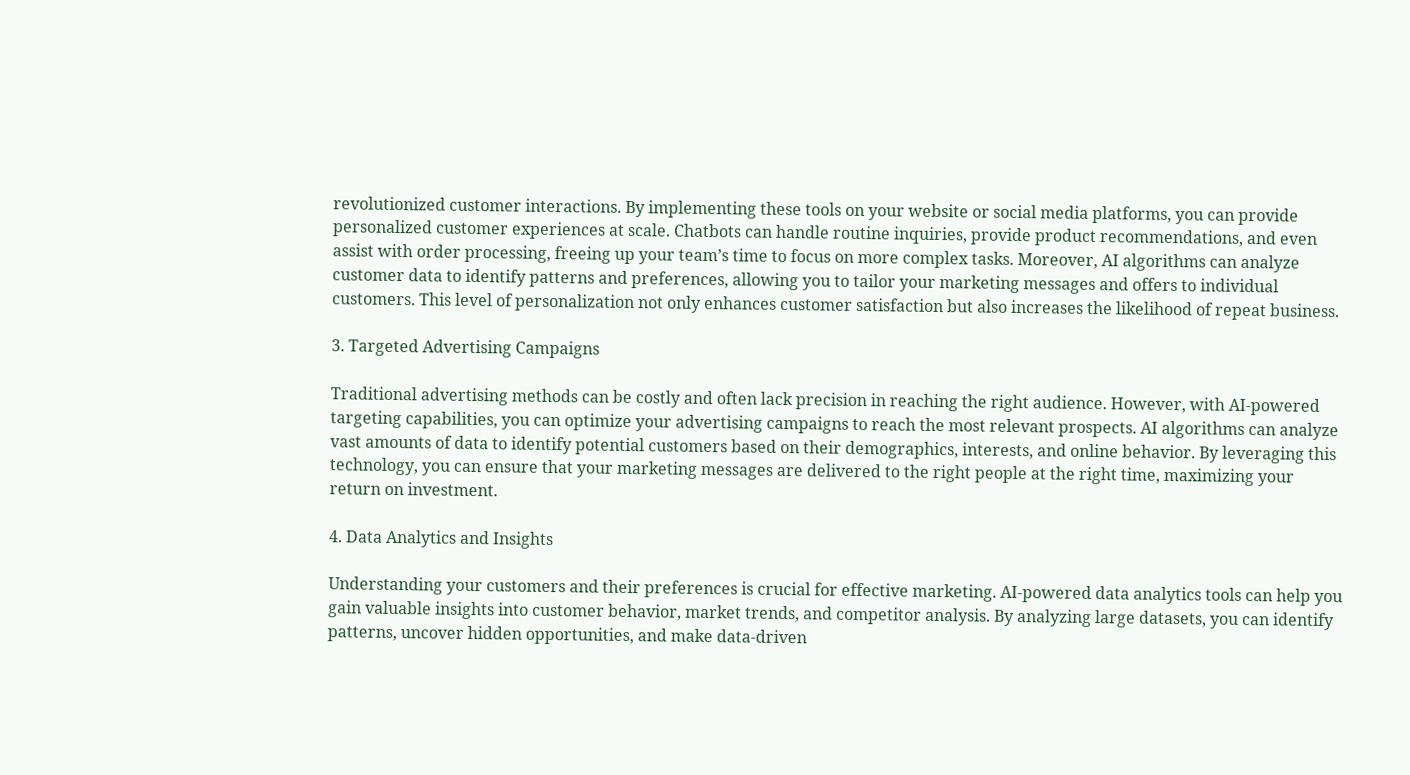revolutionized customer interactions. By implementing these tools on your website or social media platforms, you can provide personalized customer experiences at scale. Chatbots can handle routine inquiries, provide product recommendations, and even assist with order processing, freeing up your team’s time to focus on more complex tasks. Moreover, AI algorithms can analyze customer data to identify patterns and preferences, allowing you to tailor your marketing messages and offers to individual customers. This level of personalization not only enhances customer satisfaction but also increases the likelihood of repeat business.

3. Targeted Advertising Campaigns

Traditional advertising methods can be costly and often lack precision in reaching the right audience. However, with AI-powered targeting capabilities, you can optimize your advertising campaigns to reach the most relevant prospects. AI algorithms can analyze vast amounts of data to identify potential customers based on their demographics, interests, and online behavior. By leveraging this technology, you can ensure that your marketing messages are delivered to the right people at the right time, maximizing your return on investment.

4. Data Analytics and Insights

Understanding your customers and their preferences is crucial for effective marketing. AI-powered data analytics tools can help you gain valuable insights into customer behavior, market trends, and competitor analysis. By analyzing large datasets, you can identify patterns, uncover hidden opportunities, and make data-driven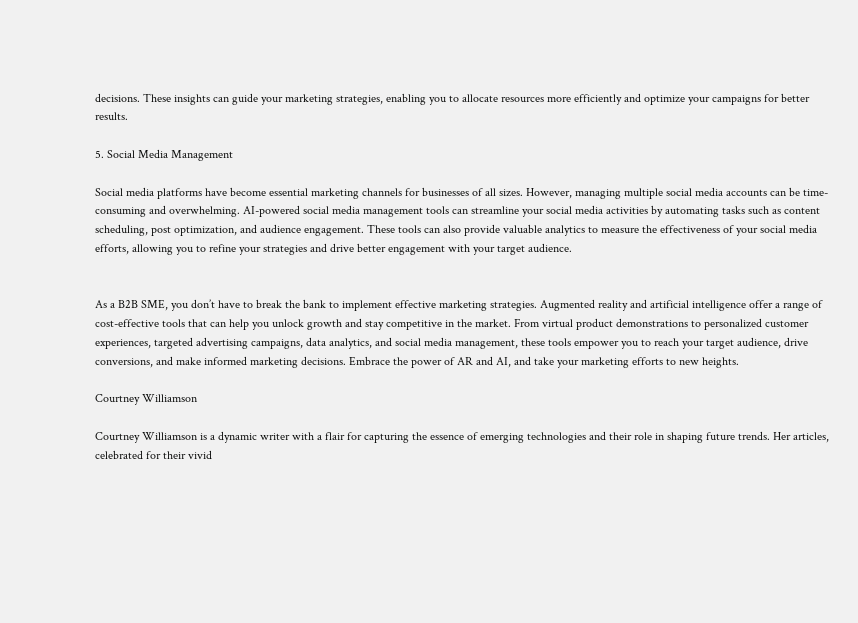decisions. These insights can guide your marketing strategies, enabling you to allocate resources more efficiently and optimize your campaigns for better results.

5. Social Media Management

Social media platforms have become essential marketing channels for businesses of all sizes. However, managing multiple social media accounts can be time-consuming and overwhelming. AI-powered social media management tools can streamline your social media activities by automating tasks such as content scheduling, post optimization, and audience engagement. These tools can also provide valuable analytics to measure the effectiveness of your social media efforts, allowing you to refine your strategies and drive better engagement with your target audience.


As a B2B SME, you don’t have to break the bank to implement effective marketing strategies. Augmented reality and artificial intelligence offer a range of cost-effective tools that can help you unlock growth and stay competitive in the market. From virtual product demonstrations to personalized customer experiences, targeted advertising campaigns, data analytics, and social media management, these tools empower you to reach your target audience, drive conversions, and make informed marketing decisions. Embrace the power of AR and AI, and take your marketing efforts to new heights.

Courtney Williamson

Courtney Williamson is a dynamic writer with a flair for capturing the essence of emerging technologies and their role in shaping future trends. Her articles, celebrated for their vivid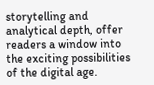storytelling and analytical depth, offer readers a window into the exciting possibilities of the digital age.